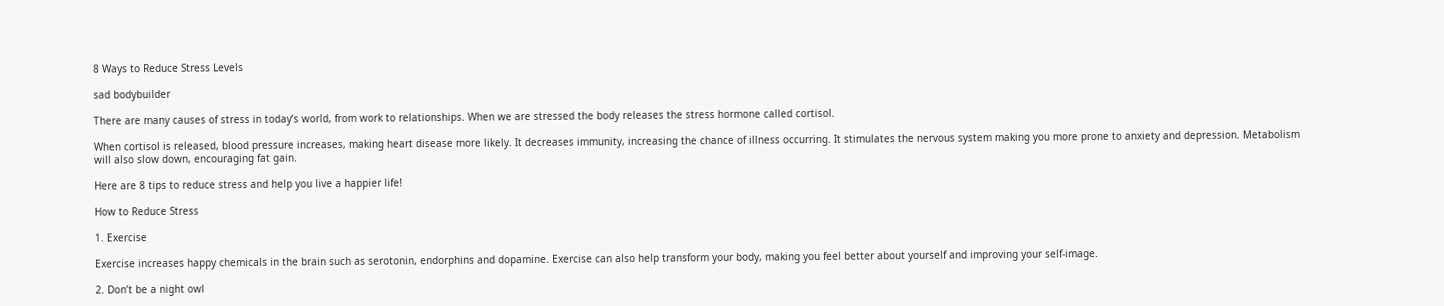8 Ways to Reduce Stress Levels

sad bodybuilder

There are many causes of stress in today’s world, from work to relationships. When we are stressed the body releases the stress hormone called cortisol.

When cortisol is released, blood pressure increases, making heart disease more likely. It decreases immunity, increasing the chance of illness occurring. It stimulates the nervous system making you more prone to anxiety and depression. Metabolism will also slow down, encouraging fat gain.

Here are 8 tips to reduce stress and help you live a happier life!

How to Reduce Stress

1. Exercise

Exercise increases happy chemicals in the brain such as serotonin, endorphins and dopamine. Exercise can also help transform your body, making you feel better about yourself and improving your self-image.

2. Don’t be a night owl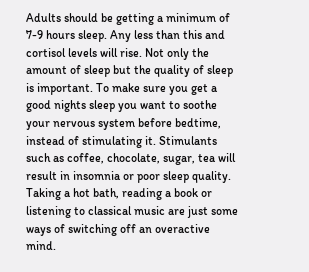Adults should be getting a minimum of 7-9 hours sleep. Any less than this and cortisol levels will rise. Not only the amount of sleep but the quality of sleep is important. To make sure you get a good nights sleep you want to soothe your nervous system before bedtime, instead of stimulating it. Stimulants such as coffee, chocolate, sugar, tea will result in insomnia or poor sleep quality. Taking a hot bath, reading a book or listening to classical music are just some ways of switching off an overactive mind.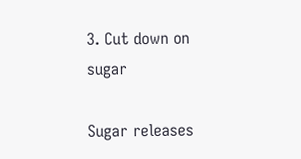3. Cut down on sugar

Sugar releases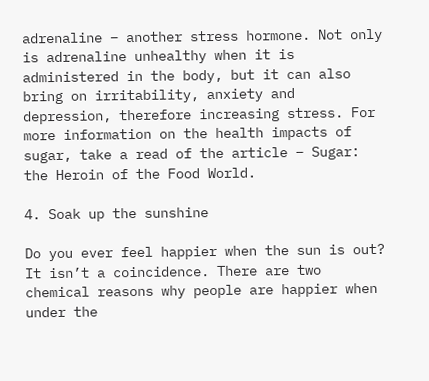adrenaline – another stress hormone. Not only is adrenaline unhealthy when it is administered in the body, but it can also bring on irritability, anxiety and depression, therefore increasing stress. For more information on the health impacts of sugar, take a read of the article – Sugar: the Heroin of the Food World.

4. Soak up the sunshine

Do you ever feel happier when the sun is out? It isn’t a coincidence. There are two chemical reasons why people are happier when under the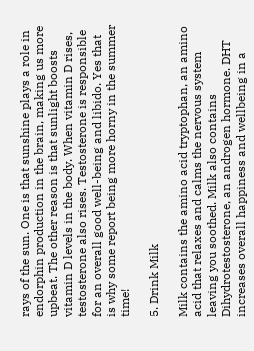rays of the sun. One is that sunshine plays a role in endorphin production in the brain, making us more upbeat. The other reason is that sunlight boosts vitamin D levels in the body. When vitamin D rises, testosterone also rises. Testosterone is responsible for an overall good well-being and libido. Yes that is why some report being more horny in the summer time!

5. Drink Milk

Milk contains the amino acid tryptophan, an amino acid that relaxes and calms the nervous system leaving you soothed. Milk also contains Dihydrotestosterone, an androgen hormone. DHT increases overall happiness and wellbeing in a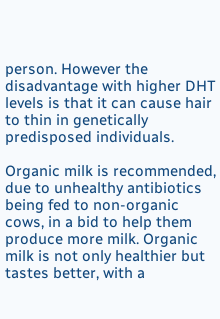person. However the disadvantage with higher DHT levels is that it can cause hair to thin in genetically predisposed individuals.

Organic milk is recommended, due to unhealthy antibiotics being fed to non-organic cows, in a bid to help them produce more milk. Organic milk is not only healthier but tastes better, with a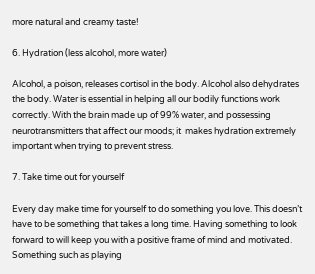more natural and creamy taste!

6. Hydration (less alcohol, more water)

Alcohol, a poison, releases cortisol in the body. Alcohol also dehydrates the body. Water is essential in helping all our bodily functions work correctly. With the brain made up of 99% water, and possessing neurotransmitters that affect our moods; it  makes hydration extremely important when trying to prevent stress.

7. Take time out for yourself

Every day make time for yourself to do something you love. This doesn’t have to be something that takes a long time. Having something to look forward to will keep you with a positive frame of mind and motivated. Something such as playing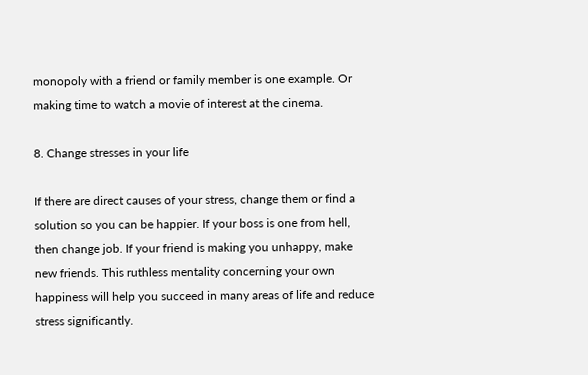monopoly with a friend or family member is one example. Or making time to watch a movie of interest at the cinema.

8. Change stresses in your life

If there are direct causes of your stress, change them or find a solution so you can be happier. If your boss is one from hell, then change job. If your friend is making you unhappy, make new friends. This ruthless mentality concerning your own happiness will help you succeed in many areas of life and reduce stress significantly.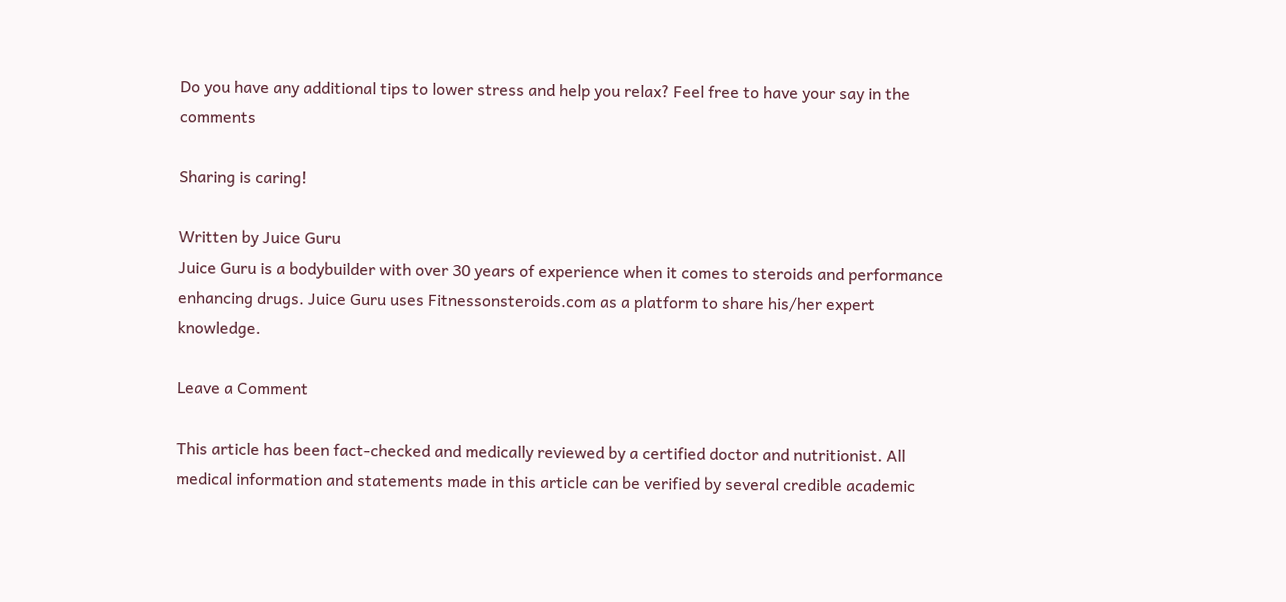Do you have any additional tips to lower stress and help you relax? Feel free to have your say in the comments

Sharing is caring!

Written by Juice Guru
Juice Guru is a bodybuilder with over 30 years of experience when it comes to steroids and performance enhancing drugs. Juice Guru uses Fitnessonsteroids.com as a platform to share his/her expert knowledge.

Leave a Comment

This article has been fact-checked and medically reviewed by a certified doctor and nutritionist. All medical information and statements made in this article can be verified by several credible academic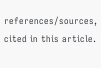references/sources, cited in this article.